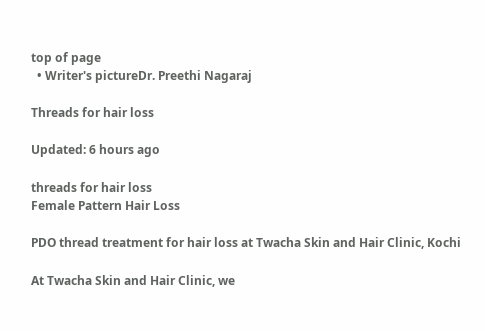top of page
  • Writer's pictureDr. Preethi Nagaraj

Threads for hair loss

Updated: 6 hours ago

threads for hair loss
Female Pattern Hair Loss

PDO thread treatment for hair loss at Twacha Skin and Hair Clinic, Kochi

At Twacha Skin and Hair Clinic, we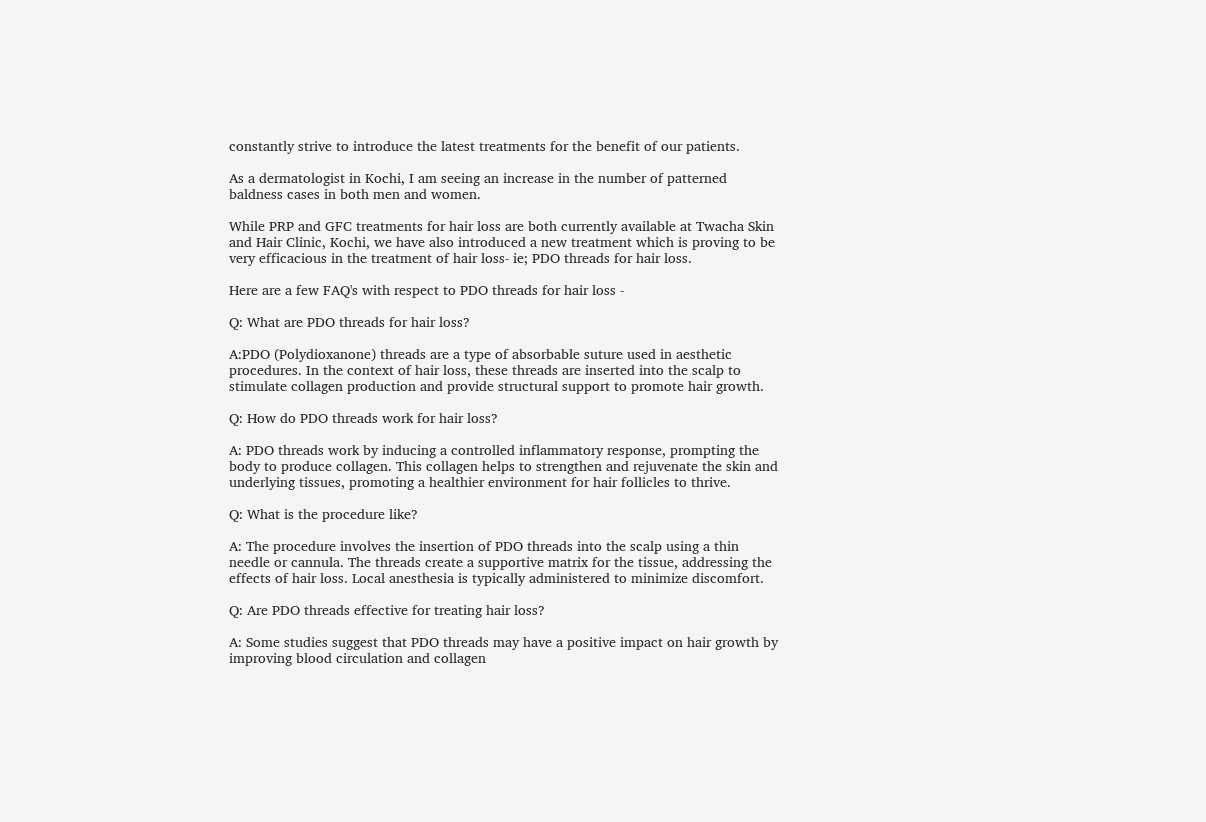constantly strive to introduce the latest treatments for the benefit of our patients.

As a dermatologist in Kochi, I am seeing an increase in the number of patterned baldness cases in both men and women.

While PRP and GFC treatments for hair loss are both currently available at Twacha Skin and Hair Clinic, Kochi, we have also introduced a new treatment which is proving to be very efficacious in the treatment of hair loss- ie; PDO threads for hair loss.

Here are a few FAQ's with respect to PDO threads for hair loss -

Q: What are PDO threads for hair loss?

A:PDO (Polydioxanone) threads are a type of absorbable suture used in aesthetic procedures. In the context of hair loss, these threads are inserted into the scalp to stimulate collagen production and provide structural support to promote hair growth.

Q: How do PDO threads work for hair loss?

A: PDO threads work by inducing a controlled inflammatory response, prompting the body to produce collagen. This collagen helps to strengthen and rejuvenate the skin and underlying tissues, promoting a healthier environment for hair follicles to thrive.

Q: What is the procedure like?

A: The procedure involves the insertion of PDO threads into the scalp using a thin needle or cannula. The threads create a supportive matrix for the tissue, addressing the effects of hair loss. Local anesthesia is typically administered to minimize discomfort.

Q: Are PDO threads effective for treating hair loss?

A: Some studies suggest that PDO threads may have a positive impact on hair growth by improving blood circulation and collagen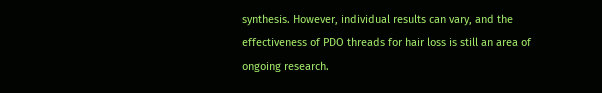synthesis. However, individual results can vary, and the effectiveness of PDO threads for hair loss is still an area of ongoing research.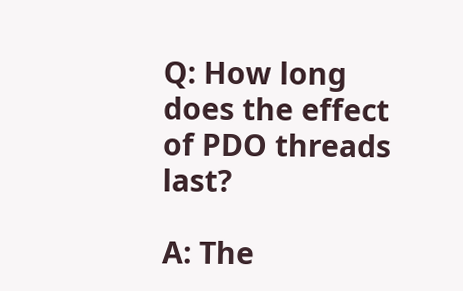Q: How long does the effect of PDO threads last?

A: The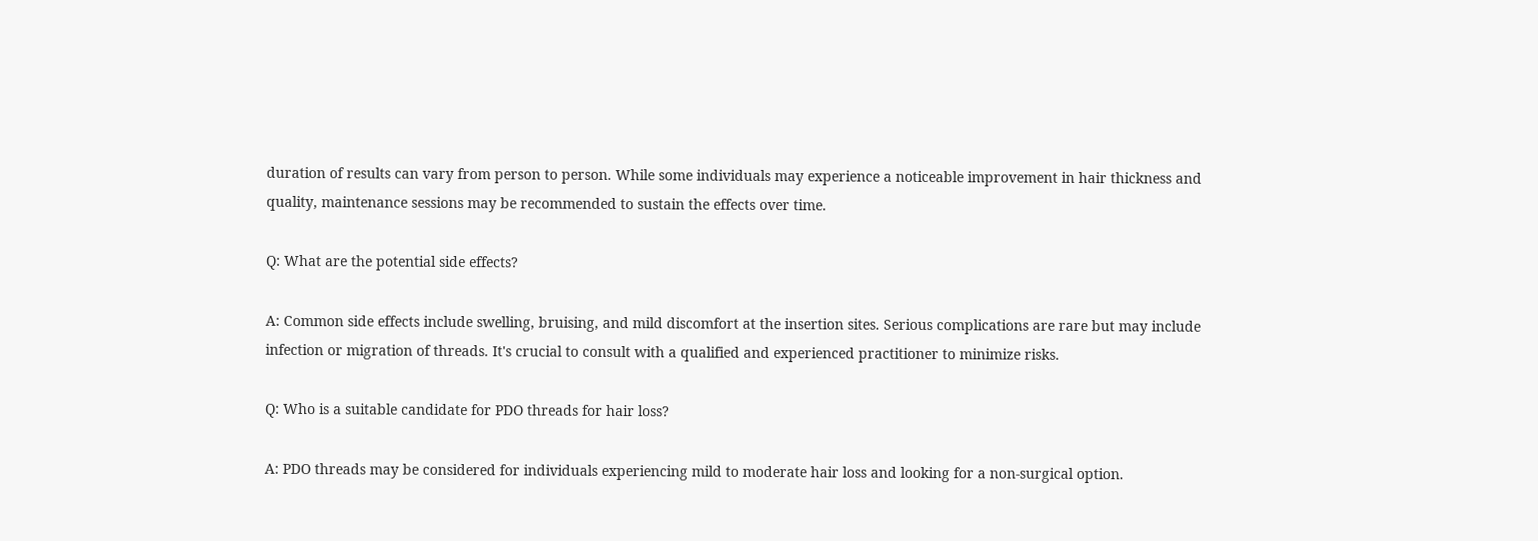duration of results can vary from person to person. While some individuals may experience a noticeable improvement in hair thickness and quality, maintenance sessions may be recommended to sustain the effects over time.

Q: What are the potential side effects?

A: Common side effects include swelling, bruising, and mild discomfort at the insertion sites. Serious complications are rare but may include infection or migration of threads. It's crucial to consult with a qualified and experienced practitioner to minimize risks.

Q: Who is a suitable candidate for PDO threads for hair loss?

A: PDO threads may be considered for individuals experiencing mild to moderate hair loss and looking for a non-surgical option.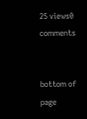25 views0 comments


bottom of page